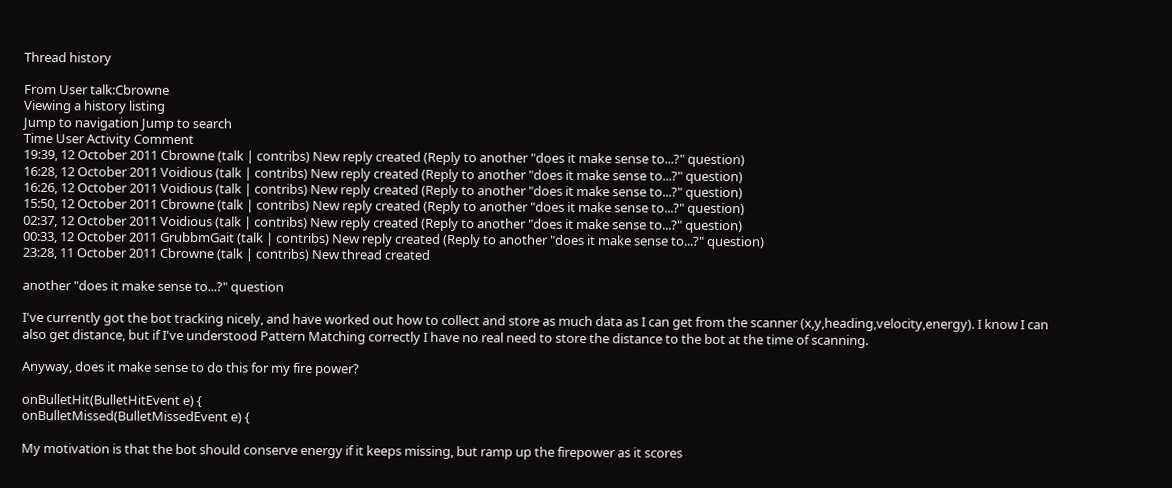Thread history

From User talk:Cbrowne
Viewing a history listing
Jump to navigation Jump to search
Time User Activity Comment
19:39, 12 October 2011 Cbrowne (talk | contribs) New reply created (Reply to another "does it make sense to...?" question)
16:28, 12 October 2011 Voidious (talk | contribs) New reply created (Reply to another "does it make sense to...?" question)
16:26, 12 October 2011 Voidious (talk | contribs) New reply created (Reply to another "does it make sense to...?" question)
15:50, 12 October 2011 Cbrowne (talk | contribs) New reply created (Reply to another "does it make sense to...?" question)
02:37, 12 October 2011 Voidious (talk | contribs) New reply created (Reply to another "does it make sense to...?" question)
00:33, 12 October 2011 GrubbmGait (talk | contribs) New reply created (Reply to another "does it make sense to...?" question)
23:28, 11 October 2011 Cbrowne (talk | contribs) New thread created

another "does it make sense to...?" question

I've currently got the bot tracking nicely, and have worked out how to collect and store as much data as I can get from the scanner (x,y,heading,velocity,energy). I know I can also get distance, but if I've understood Pattern Matching correctly I have no real need to store the distance to the bot at the time of scanning.

Anyway, does it make sense to do this for my fire power?

onBulletHit(BulletHitEvent e) {
onBulletMissed(BulletMissedEvent e) {

My motivation is that the bot should conserve energy if it keeps missing, but ramp up the firepower as it scores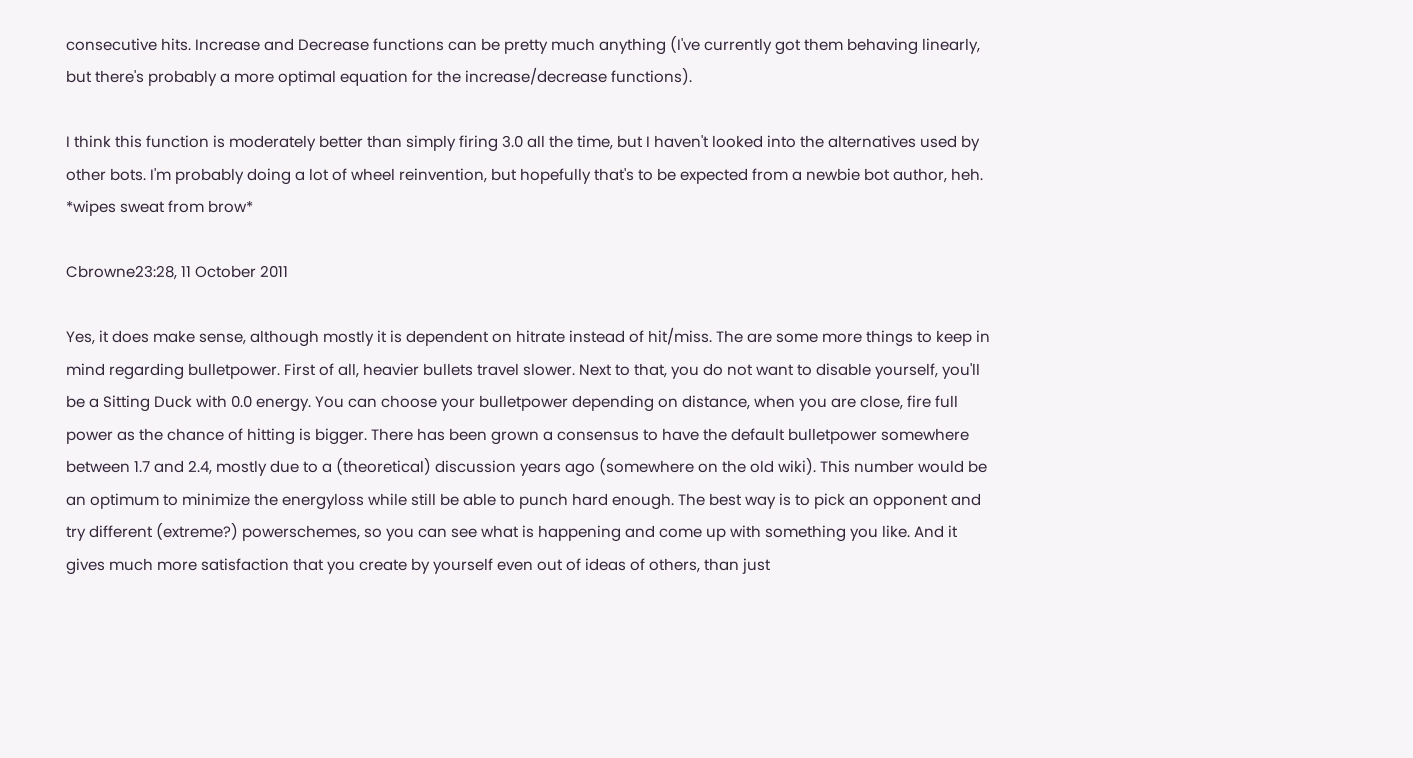consecutive hits. Increase and Decrease functions can be pretty much anything (I've currently got them behaving linearly, but there's probably a more optimal equation for the increase/decrease functions).

I think this function is moderately better than simply firing 3.0 all the time, but I haven't looked into the alternatives used by other bots. I'm probably doing a lot of wheel reinvention, but hopefully that's to be expected from a newbie bot author, heh. *wipes sweat from brow*

Cbrowne23:28, 11 October 2011

Yes, it does make sense, although mostly it is dependent on hitrate instead of hit/miss. The are some more things to keep in mind regarding bulletpower. First of all, heavier bullets travel slower. Next to that, you do not want to disable yourself, you'll be a Sitting Duck with 0.0 energy. You can choose your bulletpower depending on distance, when you are close, fire full power as the chance of hitting is bigger. There has been grown a consensus to have the default bulletpower somewhere between 1.7 and 2.4, mostly due to a (theoretical) discussion years ago (somewhere on the old wiki). This number would be an optimum to minimize the energyloss while still be able to punch hard enough. The best way is to pick an opponent and try different (extreme?) powerschemes, so you can see what is happening and come up with something you like. And it gives much more satisfaction that you create by yourself even out of ideas of others, than just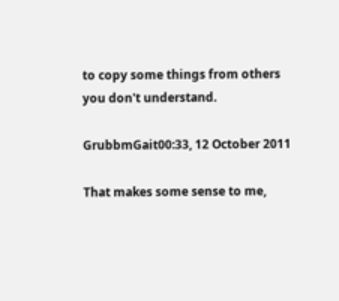to copy some things from others you don't understand.

GrubbmGait00:33, 12 October 2011

That makes some sense to me,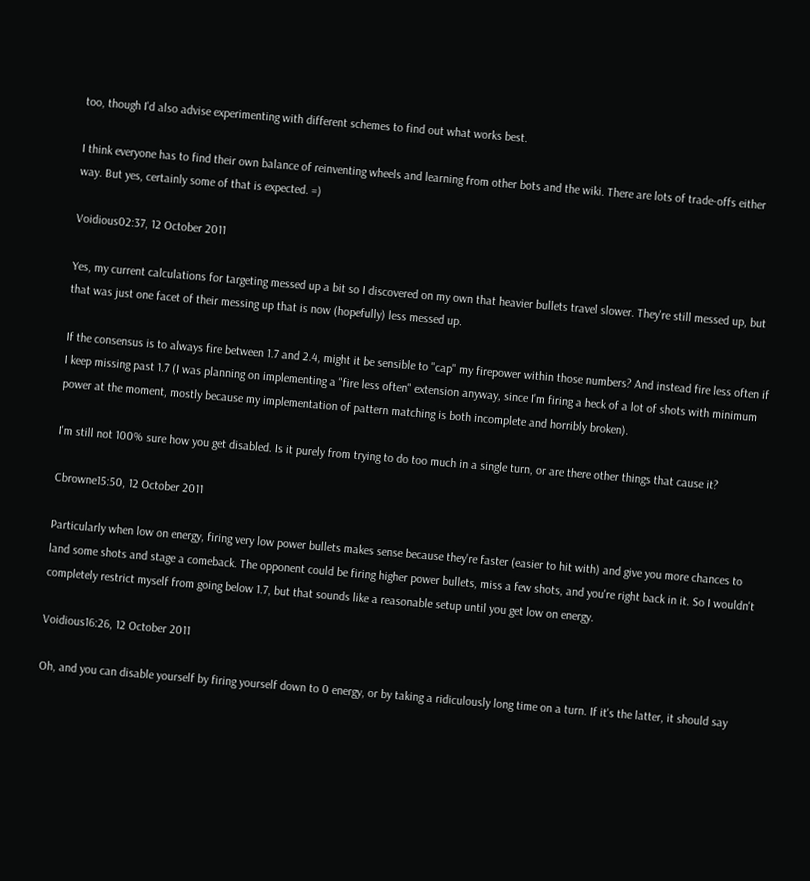too, though I'd also advise experimenting with different schemes to find out what works best.

I think everyone has to find their own balance of reinventing wheels and learning from other bots and the wiki. There are lots of trade-offs either way. But yes, certainly some of that is expected. =)

Voidious02:37, 12 October 2011

Yes, my current calculations for targeting messed up a bit so I discovered on my own that heavier bullets travel slower. They're still messed up, but that was just one facet of their messing up that is now (hopefully) less messed up.

If the consensus is to always fire between 1.7 and 2.4, might it be sensible to "cap" my firepower within those numbers? And instead fire less often if I keep missing past 1.7 (I was planning on implementing a "fire less often" extension anyway, since I'm firing a heck of a lot of shots with minimum power at the moment, mostly because my implementation of pattern matching is both incomplete and horribly broken).

I'm still not 100% sure how you get disabled. Is it purely from trying to do too much in a single turn, or are there other things that cause it?

Cbrowne15:50, 12 October 2011

Particularly when low on energy, firing very low power bullets makes sense because they're faster (easier to hit with) and give you more chances to land some shots and stage a comeback. The opponent could be firing higher power bullets, miss a few shots, and you're right back in it. So I wouldn't completely restrict myself from going below 1.7, but that sounds like a reasonable setup until you get low on energy.

Voidious16:26, 12 October 2011

Oh, and you can disable yourself by firing yourself down to 0 energy, or by taking a ridiculously long time on a turn. If it's the latter, it should say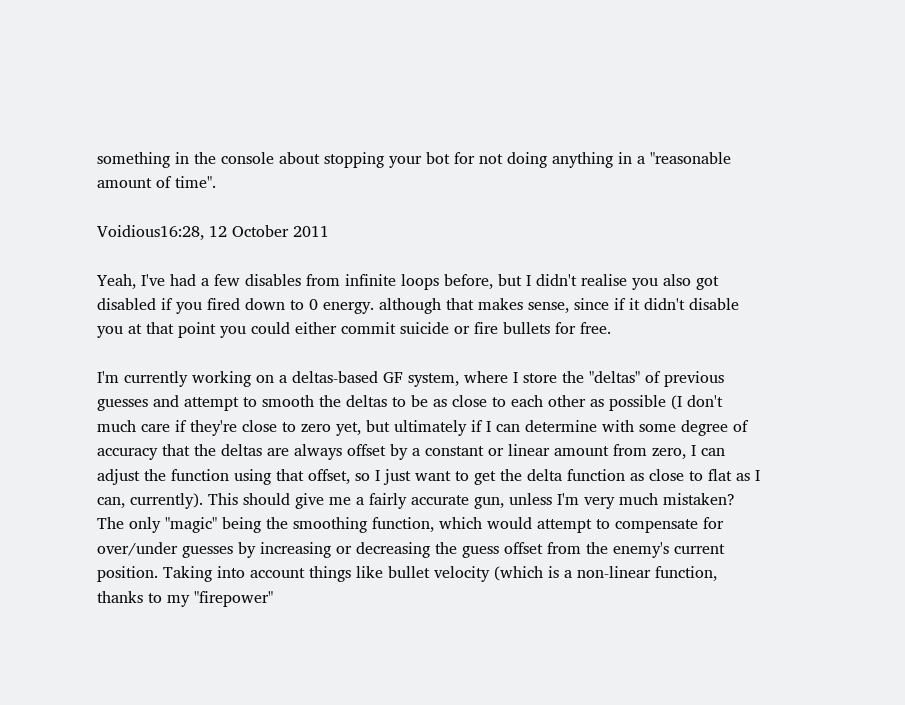something in the console about stopping your bot for not doing anything in a "reasonable amount of time".

Voidious16:28, 12 October 2011

Yeah, I've had a few disables from infinite loops before, but I didn't realise you also got disabled if you fired down to 0 energy. although that makes sense, since if it didn't disable you at that point you could either commit suicide or fire bullets for free.

I'm currently working on a deltas-based GF system, where I store the "deltas" of previous guesses and attempt to smooth the deltas to be as close to each other as possible (I don't much care if they're close to zero yet, but ultimately if I can determine with some degree of accuracy that the deltas are always offset by a constant or linear amount from zero, I can adjust the function using that offset, so I just want to get the delta function as close to flat as I can, currently). This should give me a fairly accurate gun, unless I'm very much mistaken? The only "magic" being the smoothing function, which would attempt to compensate for over/under guesses by increasing or decreasing the guess offset from the enemy's current position. Taking into account things like bullet velocity (which is a non-linear function, thanks to my "firepower"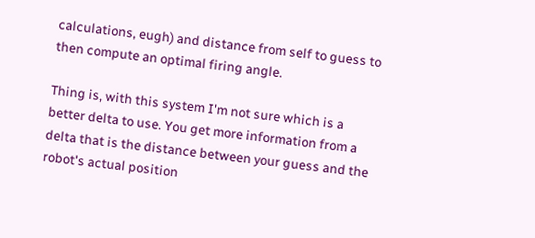calculations, eugh) and distance from self to guess to then compute an optimal firing angle.

Thing is, with this system I'm not sure which is a better delta to use. You get more information from a delta that is the distance between your guess and the robot's actual position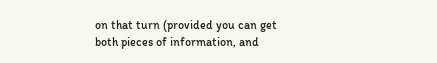on that turn (provided you can get both pieces of information, and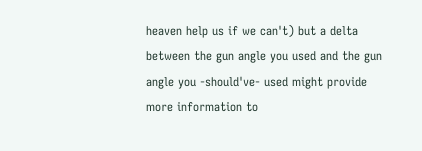heaven help us if we can't) but a delta between the gun angle you used and the gun angle you -should've- used might provide more information to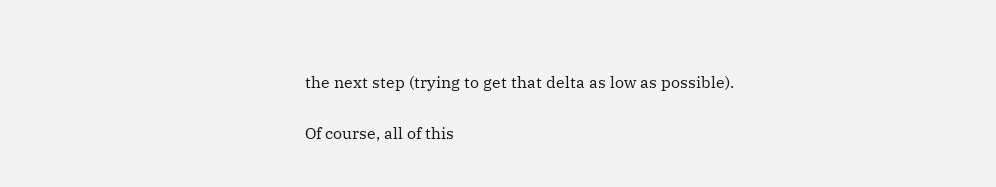the next step (trying to get that delta as low as possible).

Of course, all of this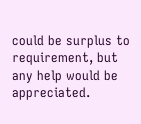could be surplus to requirement, but any help would be appreciated.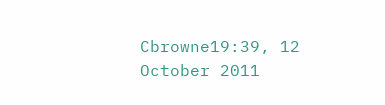Cbrowne19:39, 12 October 2011